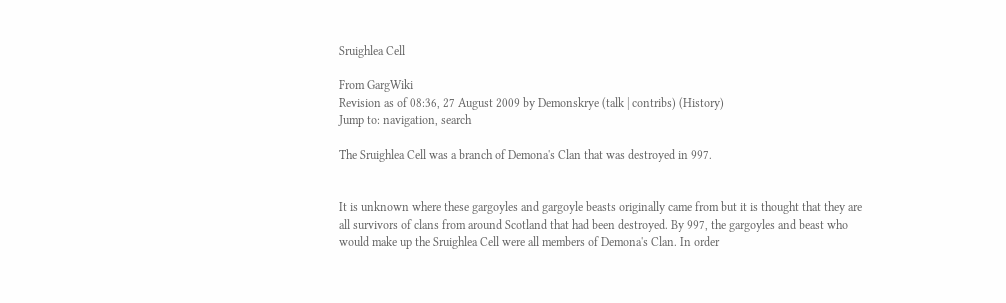Sruighlea Cell

From GargWiki
Revision as of 08:36, 27 August 2009 by Demonskrye (talk | contribs) (History)
Jump to: navigation, search

The Sruighlea Cell was a branch of Demona's Clan that was destroyed in 997.


It is unknown where these gargoyles and gargoyle beasts originally came from but it is thought that they are all survivors of clans from around Scotland that had been destroyed. By 997, the gargoyles and beast who would make up the Sruighlea Cell were all members of Demona's Clan. In order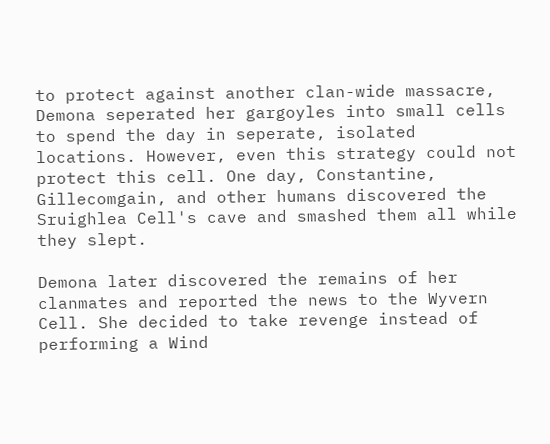to protect against another clan-wide massacre, Demona seperated her gargoyles into small cells to spend the day in seperate, isolated locations. However, even this strategy could not protect this cell. One day, Constantine, Gillecomgain, and other humans discovered the Sruighlea Cell's cave and smashed them all while they slept.

Demona later discovered the remains of her clanmates and reported the news to the Wyvern Cell. She decided to take revenge instead of performing a Wind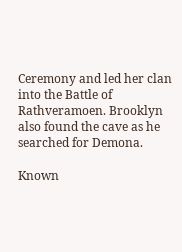Ceremony and led her clan into the Battle of Rathveramoen. Brooklyn also found the cave as he searched for Demona.

Known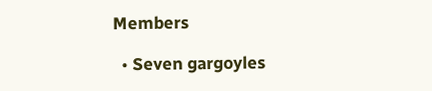Members

  • Seven gargoyles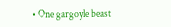• One gargoyle beast